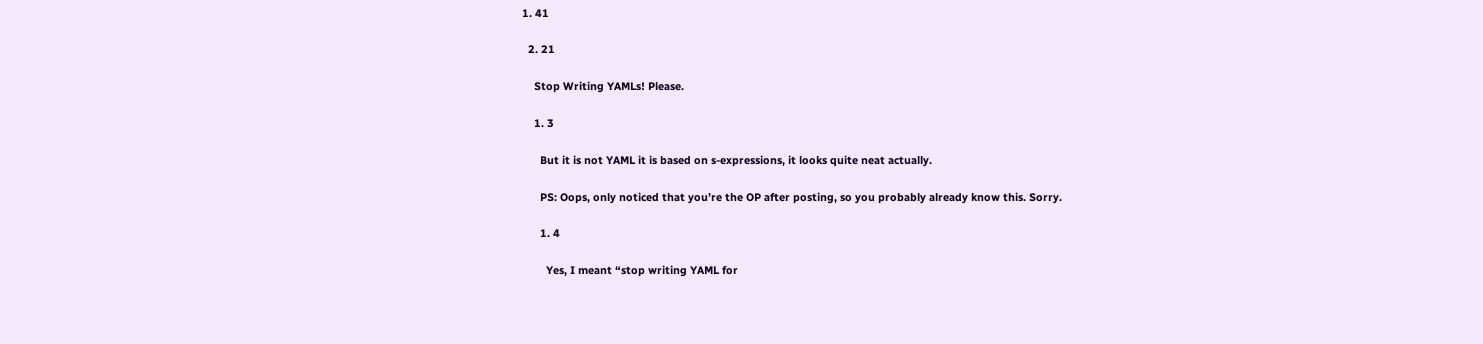1. 41

  2. 21

    Stop Writing YAMLs! Please.

    1. 3

      But it is not YAML it is based on s-expressions, it looks quite neat actually.

      PS: Oops, only noticed that you’re the OP after posting, so you probably already know this. Sorry.

      1. 4

        Yes, I meant “stop writing YAML for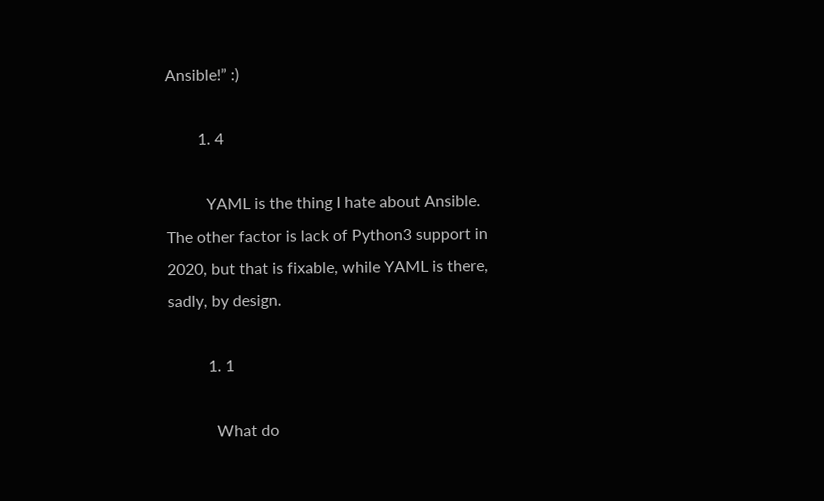Ansible!” :)

        1. 4

          YAML is the thing I hate about Ansible. The other factor is lack of Python3 support in 2020, but that is fixable, while YAML is there, sadly, by design.

          1. 1

            What do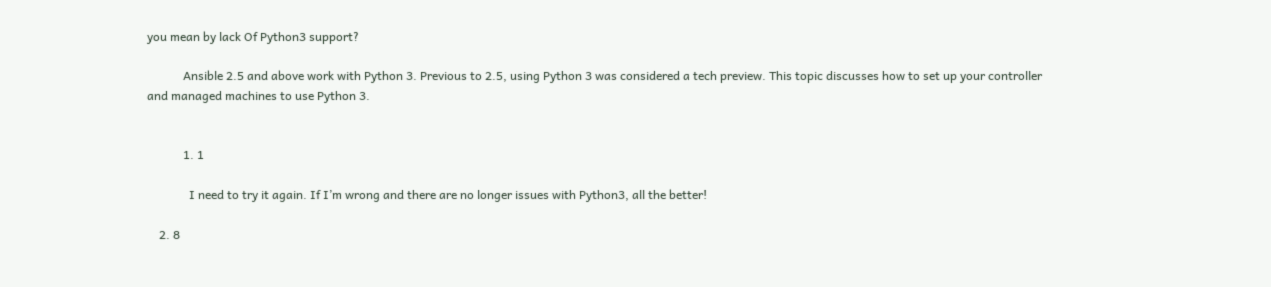you mean by lack Of Python3 support?

            Ansible 2.5 and above work with Python 3. Previous to 2.5, using Python 3 was considered a tech preview. This topic discusses how to set up your controller and managed machines to use Python 3.


            1. 1

              I need to try it again. If I’m wrong and there are no longer issues with Python3, all the better!

    2. 8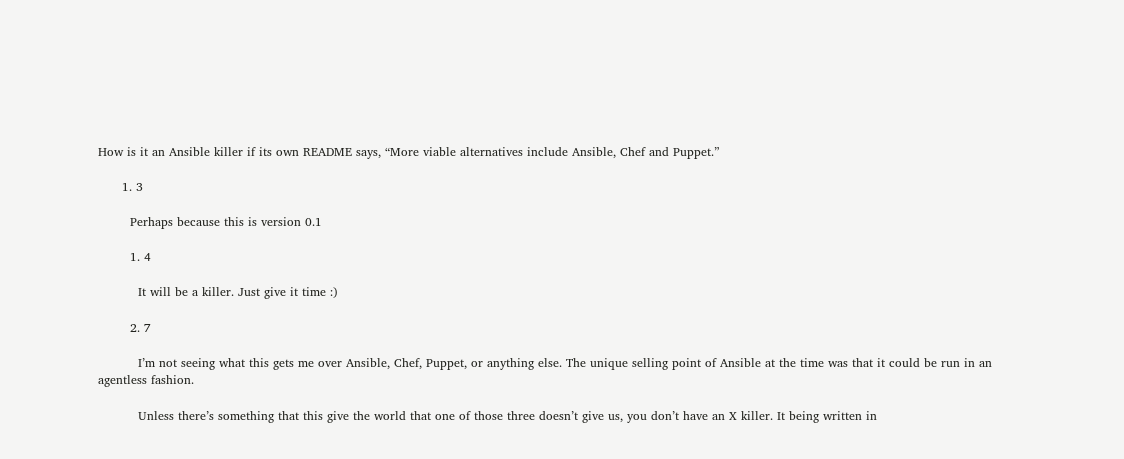How is it an Ansible killer if its own README says, “More viable alternatives include Ansible, Chef and Puppet.”

      1. 3

        Perhaps because this is version 0.1

        1. 4

          It will be a killer. Just give it time :)

        2. 7

          I’m not seeing what this gets me over Ansible, Chef, Puppet, or anything else. The unique selling point of Ansible at the time was that it could be run in an agentless fashion.

          Unless there’s something that this give the world that one of those three doesn’t give us, you don’t have an X killer. It being written in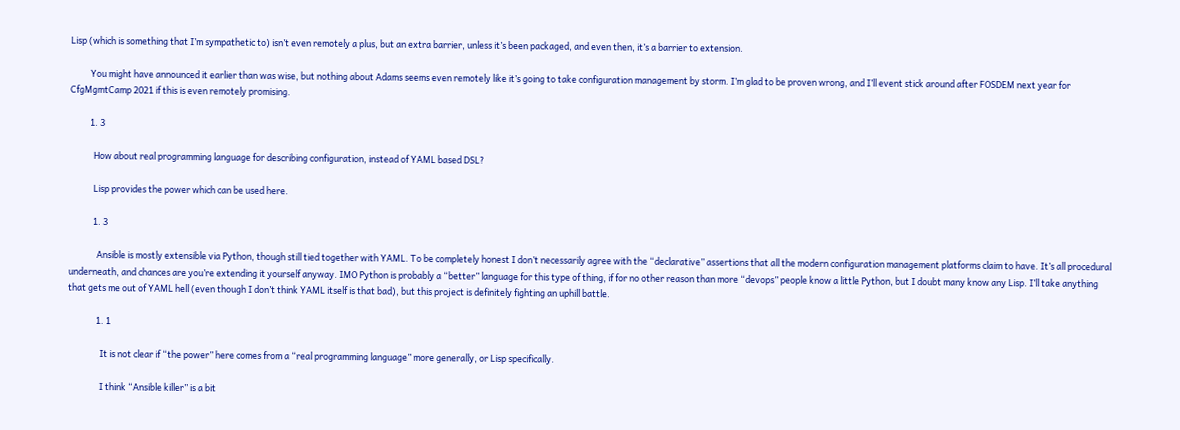Lisp (which is something that I’m sympathetic to) isn’t even remotely a plus, but an extra barrier, unless it’s been packaged, and even then, it’s a barrier to extension.

          You might have announced it earlier than was wise, but nothing about Adams seems even remotely like it’s going to take configuration management by storm. I’m glad to be proven wrong, and I’ll event stick around after FOSDEM next year for CfgMgmtCamp 2021 if this is even remotely promising.

          1. 3

            How about real programming language for describing configuration, instead of YAML based DSL?

            Lisp provides the power which can be used here.

            1. 3

              Ansible is mostly extensible via Python, though still tied together with YAML. To be completely honest I don’t necessarily agree with the “declarative” assertions that all the modern configuration management platforms claim to have. It’s all procedural underneath, and chances are you’re extending it yourself anyway. IMO Python is probably a “better” language for this type of thing, if for no other reason than more “devops” people know a little Python, but I doubt many know any Lisp. I’ll take anything that gets me out of YAML hell (even though I don’t think YAML itself is that bad), but this project is definitely fighting an uphill battle.

              1. 1

                It is not clear if “the power” here comes from a “real programming language” more generally, or Lisp specifically.

                I think “Ansible killer” is a bit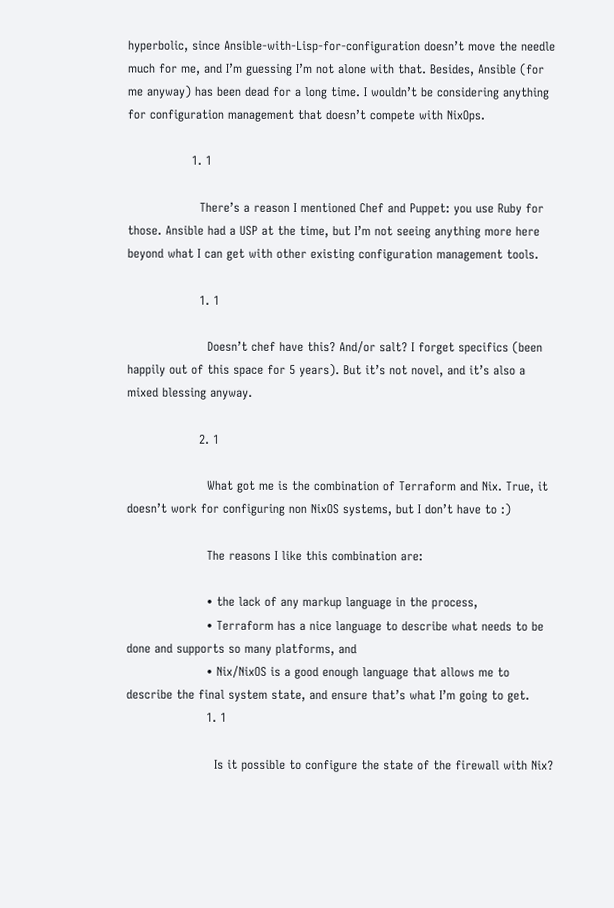hyperbolic, since Ansible-with-Lisp-for-configuration doesn’t move the needle much for me, and I’m guessing I’m not alone with that. Besides, Ansible (for me anyway) has been dead for a long time. I wouldn’t be considering anything for configuration management that doesn’t compete with NixOps.

                1. 1

                  There’s a reason I mentioned Chef and Puppet: you use Ruby for those. Ansible had a USP at the time, but I’m not seeing anything more here beyond what I can get with other existing configuration management tools.

                  1. 1

                    Doesn’t chef have this? And/or salt? I forget specifics (been happily out of this space for 5 years). But it’s not novel, and it’s also a mixed blessing anyway.

                  2. 1

                    What got me is the combination of Terraform and Nix. True, it doesn’t work for configuring non NixOS systems, but I don’t have to :)

                    The reasons I like this combination are:

                    • the lack of any markup language in the process,
                    • Terraform has a nice language to describe what needs to be done and supports so many platforms, and
                    • Nix/NixOS is a good enough language that allows me to describe the final system state, and ensure that’s what I’m going to get.
                    1. 1

                      Is it possible to configure the state of the firewall with Nix?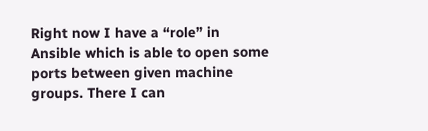Right now I have a “role” in Ansible which is able to open some ports between given machine groups. There I can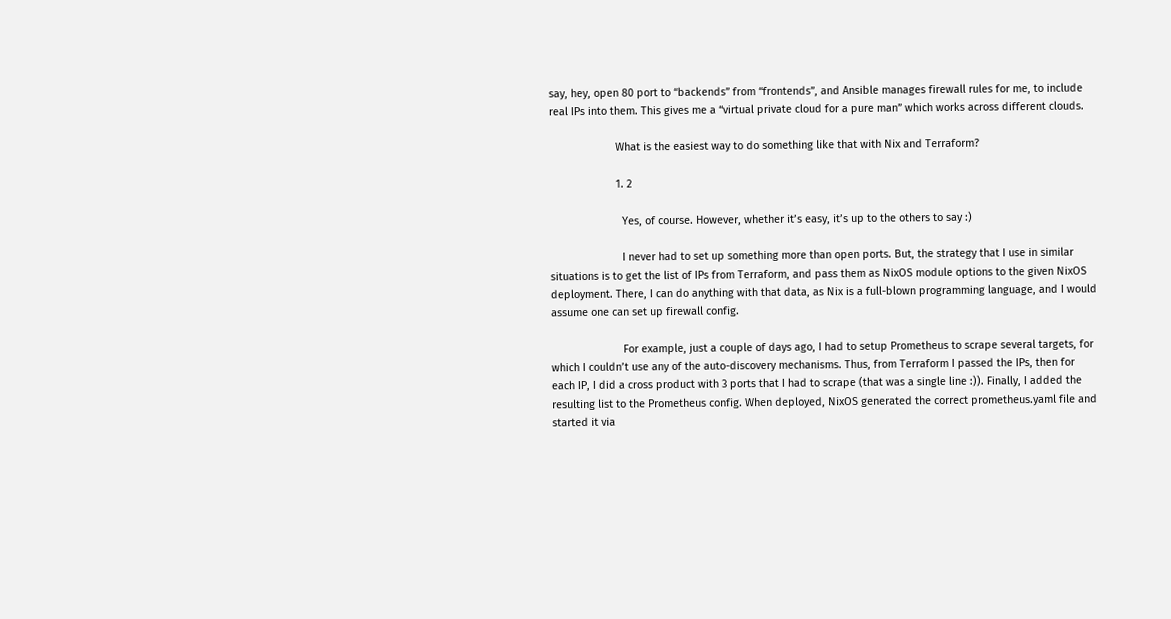say, hey, open 80 port to “backends” from “frontends”, and Ansible manages firewall rules for me, to include real IPs into them. This gives me a “virtual private cloud for a pure man” which works across different clouds.

                      What is the easiest way to do something like that with Nix and Terraform?

                      1. 2

                        Yes, of course. However, whether it’s easy, it’s up to the others to say :)

                        I never had to set up something more than open ports. But, the strategy that I use in similar situations is to get the list of IPs from Terraform, and pass them as NixOS module options to the given NixOS deployment. There, I can do anything with that data, as Nix is a full-blown programming language, and I would assume one can set up firewall config.

                        For example, just a couple of days ago, I had to setup Prometheus to scrape several targets, for which I couldn’t use any of the auto-discovery mechanisms. Thus, from Terraform I passed the IPs, then for each IP, I did a cross product with 3 ports that I had to scrape (that was a single line :)). Finally, I added the resulting list to the Prometheus config. When deployed, NixOS generated the correct prometheus.yaml file and started it via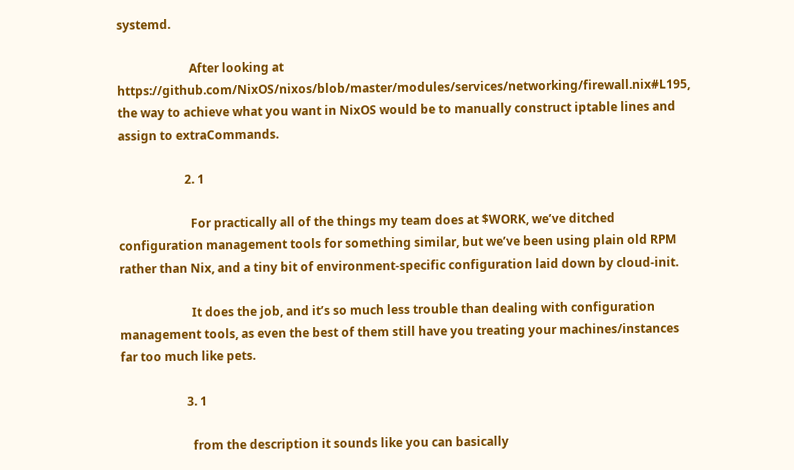systemd.

                        After looking at https://github.com/NixOS/nixos/blob/master/modules/services/networking/firewall.nix#L195, the way to achieve what you want in NixOS would be to manually construct iptable lines and assign to extraCommands.

                      2. 1

                        For practically all of the things my team does at $WORK, we’ve ditched configuration management tools for something similar, but we’ve been using plain old RPM rather than Nix, and a tiny bit of environment-specific configuration laid down by cloud-init.

                        It does the job, and it’s so much less trouble than dealing with configuration management tools, as even the best of them still have you treating your machines/instances far too much like pets.

                      3. 1

                        from the description it sounds like you can basically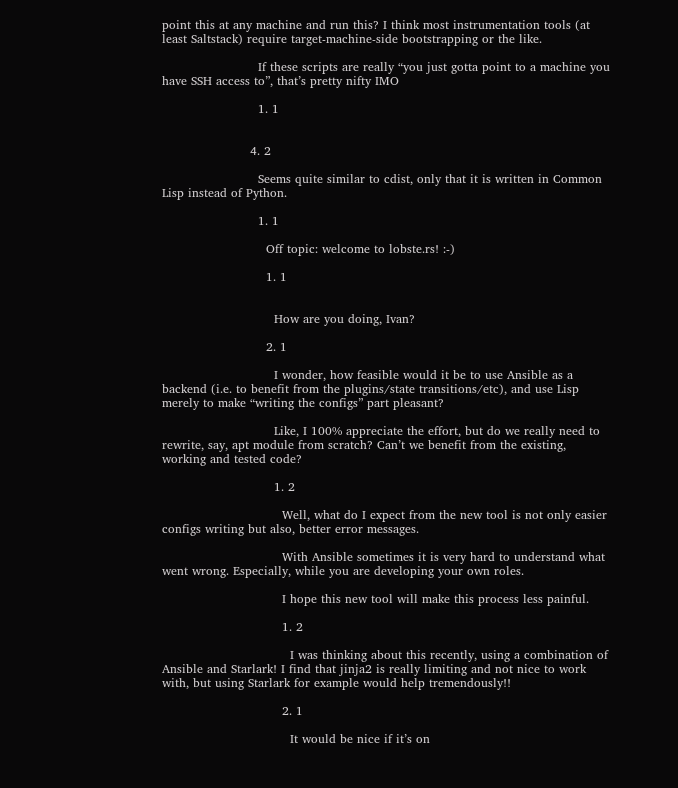point this at any machine and run this? I think most instrumentation tools (at least Saltstack) require target-machine-side bootstrapping or the like.

                        If these scripts are really “you just gotta point to a machine you have SSH access to”, that’s pretty nifty IMO

                        1. 1


                      4. 2

                        Seems quite similar to cdist, only that it is written in Common Lisp instead of Python.

                        1. 1

                          Off topic: welcome to lobste.rs! :-)

                          1. 1


                            How are you doing, Ivan?

                          2. 1

                            I wonder, how feasible would it be to use Ansible as a backend (i.e. to benefit from the plugins/state transitions/etc), and use Lisp merely to make “writing the configs” part pleasant?

                            Like, I 100% appreciate the effort, but do we really need to rewrite, say, apt module from scratch? Can’t we benefit from the existing, working and tested code?

                            1. 2

                              Well, what do I expect from the new tool is not only easier configs writing but also, better error messages.

                              With Ansible sometimes it is very hard to understand what went wrong. Especially, while you are developing your own roles.

                              I hope this new tool will make this process less painful.

                              1. 2

                                I was thinking about this recently, using a combination of Ansible and Starlark! I find that jinja2 is really limiting and not nice to work with, but using Starlark for example would help tremendously!!

                              2. 1

                                It would be nice if it’s on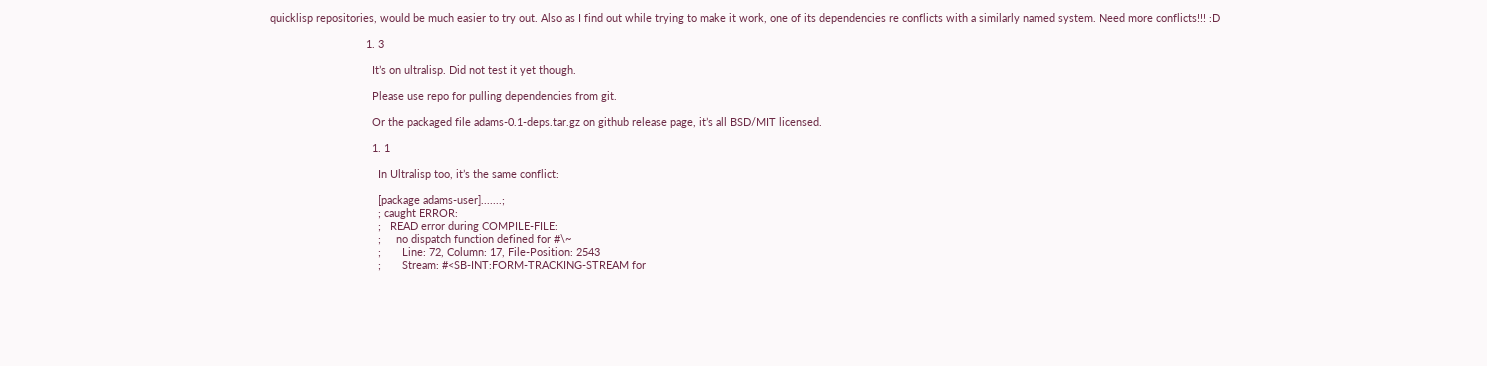quicklisp repositories, would be much easier to try out. Also as I find out while trying to make it work, one of its dependencies re conflicts with a similarly named system. Need more conflicts!!! :D

                                1. 3

                                  It’s on ultralisp. Did not test it yet though.

                                  Please use repo for pulling dependencies from git.

                                  Or the packaged file adams-0.1-deps.tar.gz on github release page, it’s all BSD/MIT licensed.

                                  1. 1

                                    In Ultralisp too, it’s the same conflict:

                                    [package adams-user].......;
                                    ; caught ERROR:
                                    ;   READ error during COMPILE-FILE:
                                    ;     no dispatch function defined for #\~
                                    ;       Line: 72, Column: 17, File-Position: 2543
                                    ;       Stream: #<SB-INT:FORM-TRACKING-STREAM for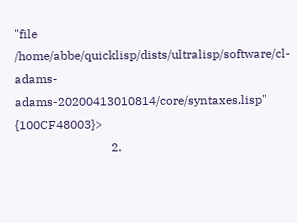"file /home/abbe/quicklisp/dists/ultralisp/software/cl-adams-adams-20200413010814/core/syntaxes.lisp" {100CF48003}>
                                2.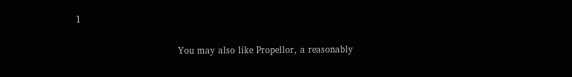1

                                  You may also like Propellor, a reasonably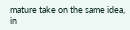mature take on the same idea, in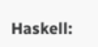Haskell: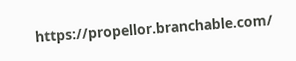https://propellor.branchable.com/